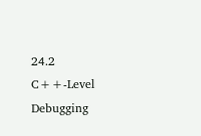24.2 C++-Level Debugging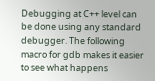Debugging at C++ level can be done using any standard debugger. The following macro for gdb makes it easier to see what happens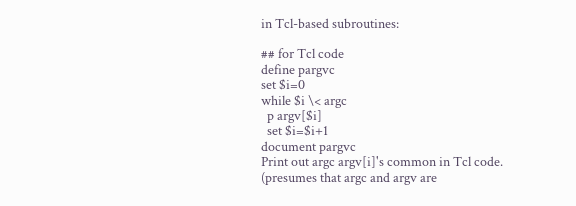in Tcl-based subroutines:

## for Tcl code
define pargvc
set $i=0
while $i \< argc
  p argv[$i]
  set $i=$i+1
document pargvc
Print out argc argv[i]'s common in Tcl code.
(presumes that argc and argv are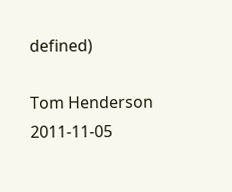defined)

Tom Henderson 2011-11-05